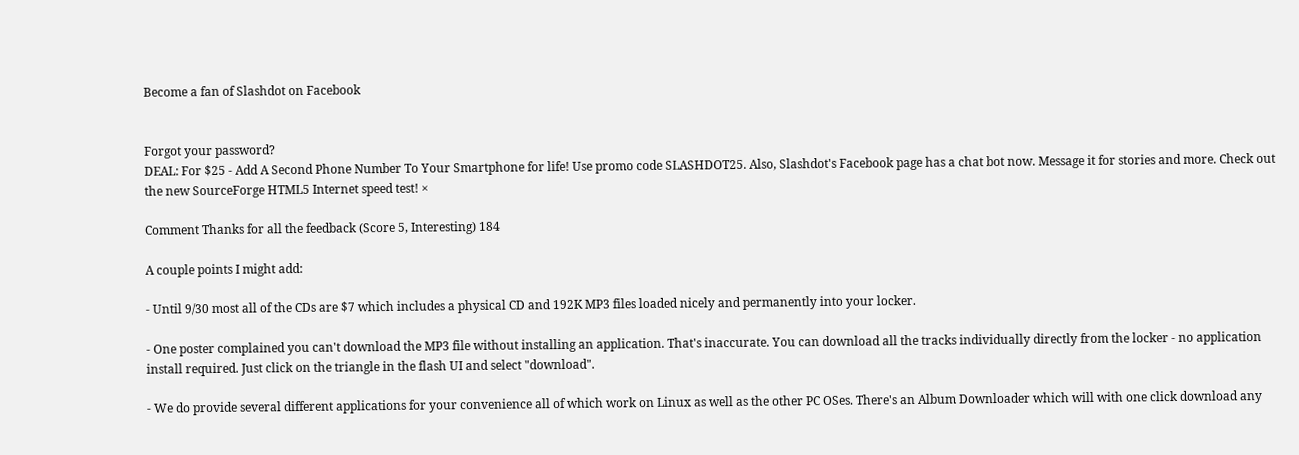Become a fan of Slashdot on Facebook


Forgot your password?
DEAL: For $25 - Add A Second Phone Number To Your Smartphone for life! Use promo code SLASHDOT25. Also, Slashdot's Facebook page has a chat bot now. Message it for stories and more. Check out the new SourceForge HTML5 Internet speed test! ×

Comment Thanks for all the feedback (Score 5, Interesting) 184

A couple points I might add:

- Until 9/30 most all of the CDs are $7 which includes a physical CD and 192K MP3 files loaded nicely and permanently into your locker.

- One poster complained you can't download the MP3 file without installing an application. That's inaccurate. You can download all the tracks individually directly from the locker - no application install required. Just click on the triangle in the flash UI and select "download".

- We do provide several different applications for your convenience all of which work on Linux as well as the other PC OSes. There's an Album Downloader which will with one click download any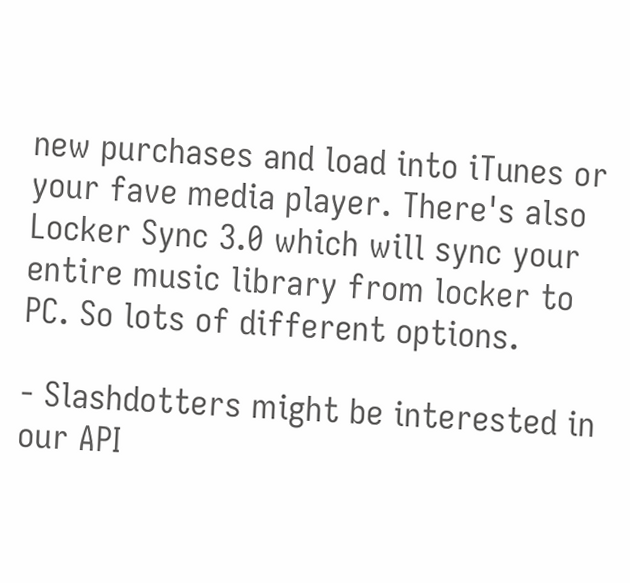new purchases and load into iTunes or your fave media player. There's also Locker Sync 3.0 which will sync your entire music library from locker to PC. So lots of different options.

- Slashdotters might be interested in our API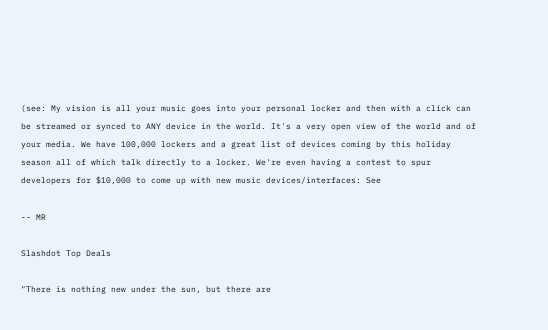(see: My vision is all your music goes into your personal locker and then with a click can be streamed or synced to ANY device in the world. It's a very open view of the world and of your media. We have 100,000 lockers and a great list of devices coming by this holiday season all of which talk directly to a locker. We're even having a contest to spur developers for $10,000 to come up with new music devices/interfaces: See

-- MR

Slashdot Top Deals

"There is nothing new under the sun, but there are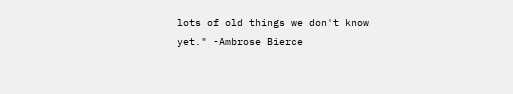lots of old things we don't know yet." -Ambrose Bierce